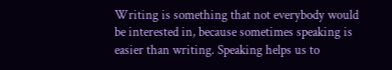Writing is something that not everybody would be interested in, because sometimes speaking is easier than writing. Speaking helps us to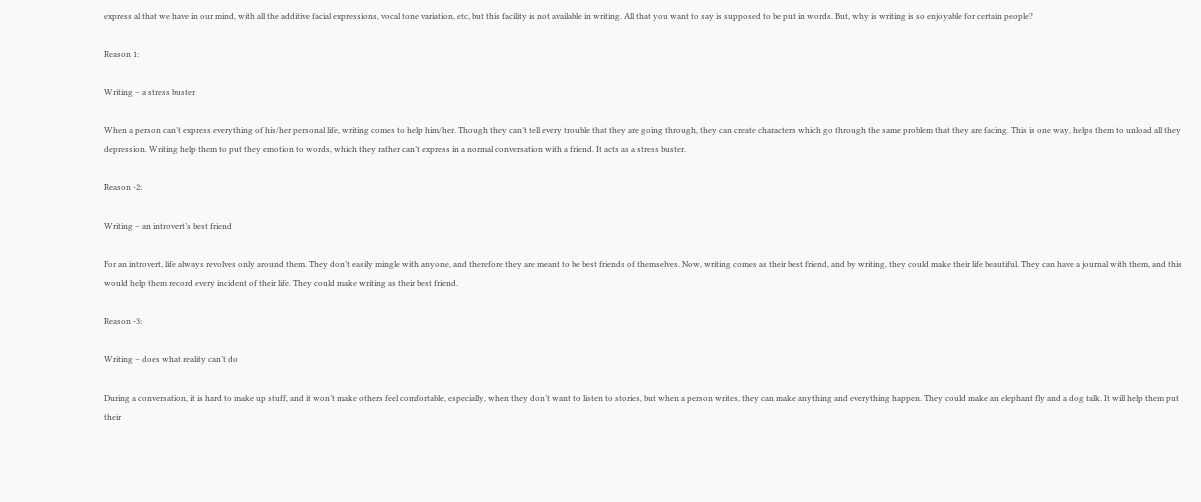express al that we have in our mind, with all the additive facial expressions, vocal tone variation, etc, but this facility is not available in writing. All that you want to say is supposed to be put in words. But, why is writing is so enjoyable for certain people?

Reason 1:

Writing – a stress buster

When a person can’t express everything of his/her personal life, writing comes to help him/her. Though they can’t tell every trouble that they are going through, they can create characters which go through the same problem that they are facing. This is one way, helps them to unload all they depression. Writing help them to put they emotion to words, which they rather can’t express in a normal conversation with a friend. It acts as a stress buster.

Reason -2:

Writing – an introvert’s best friend

For an introvert, life always revolves only around them. They don’t easily mingle with anyone, and therefore they are meant to be best friends of themselves. Now, writing comes as their best friend, and by writing, they could make their life beautiful. They can have a journal with them, and this would help them record every incident of their life. They could make writing as their best friend.

Reason -3:

Writing – does what reality can’t do

During a conversation, it is hard to make up stuff, and it won’t make others feel comfortable, especially, when they don’t want to listen to stories, but when a person writes, they can make anything and everything happen. They could make an elephant fly and a dog talk. It will help them put their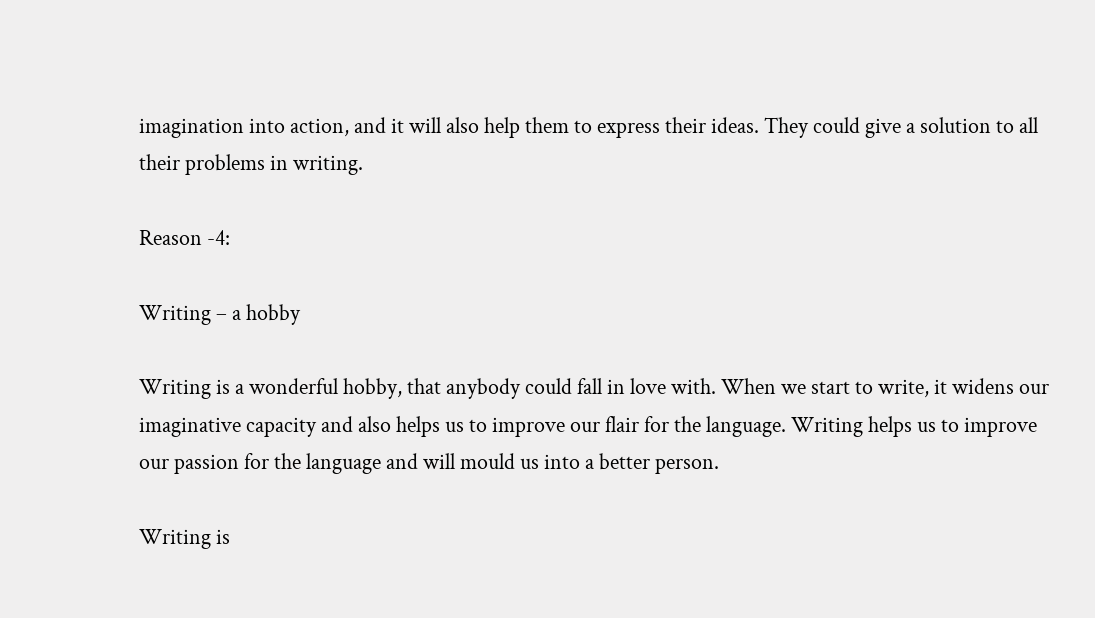imagination into action, and it will also help them to express their ideas. They could give a solution to all their problems in writing.

Reason -4:

Writing – a hobby

Writing is a wonderful hobby, that anybody could fall in love with. When we start to write, it widens our imaginative capacity and also helps us to improve our flair for the language. Writing helps us to improve our passion for the language and will mould us into a better person.

Writing is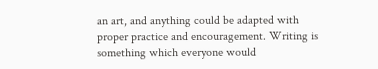an art, and anything could be adapted with proper practice and encouragement. Writing is something which everyone would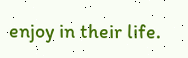enjoy in their life.